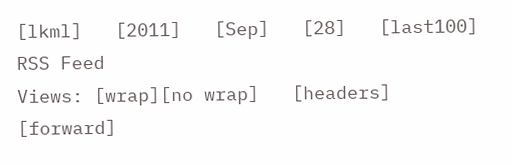[lkml]   [2011]   [Sep]   [28]   [last100]   RSS Feed
Views: [wrap][no wrap]   [headers]  [forward]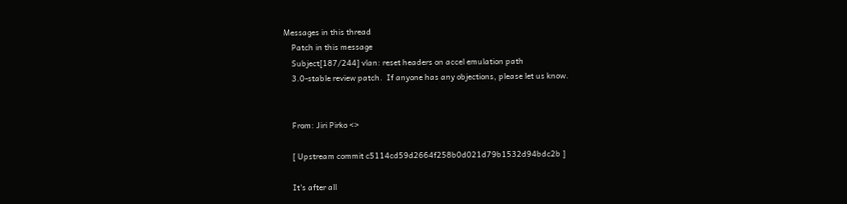Messages in this thread
    Patch in this message
    Subject[187/244] vlan: reset headers on accel emulation path
    3.0-stable review patch.  If anyone has any objections, please let us know.


    From: Jiri Pirko <>

    [ Upstream commit c5114cd59d2664f258b0d021d79b1532d94bdc2b ]

    It's after all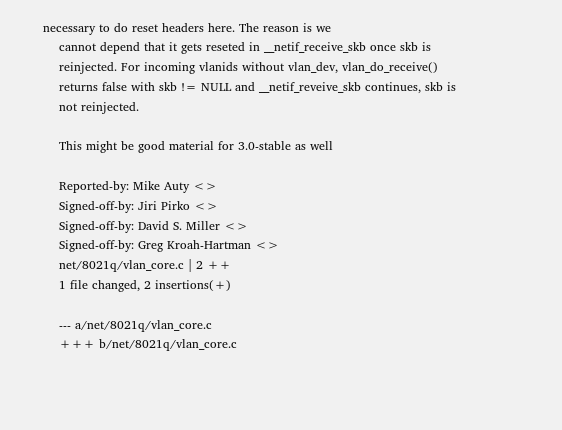necessary to do reset headers here. The reason is we
    cannot depend that it gets reseted in __netif_receive_skb once skb is
    reinjected. For incoming vlanids without vlan_dev, vlan_do_receive()
    returns false with skb != NULL and __netif_reveive_skb continues, skb is
    not reinjected.

    This might be good material for 3.0-stable as well

    Reported-by: Mike Auty <>
    Signed-off-by: Jiri Pirko <>
    Signed-off-by: David S. Miller <>
    Signed-off-by: Greg Kroah-Hartman <>
    net/8021q/vlan_core.c | 2 ++
    1 file changed, 2 insertions(+)

    --- a/net/8021q/vlan_core.c
    +++ b/net/8021q/vlan_core.c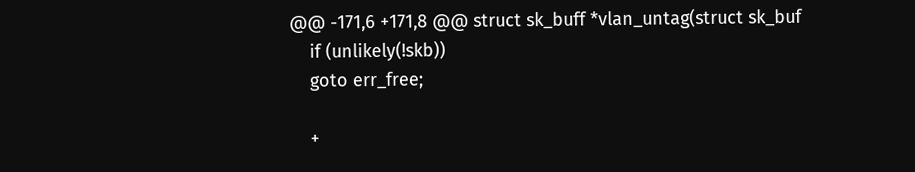@@ -171,6 +171,8 @@ struct sk_buff *vlan_untag(struct sk_buf
    if (unlikely(!skb))
    goto err_free;

    +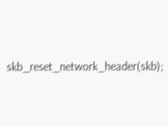skb_reset_network_header(skb);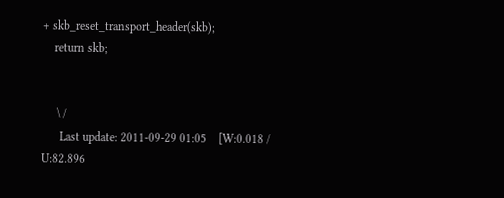+ skb_reset_transport_header(skb);
    return skb;


     \ /
      Last update: 2011-09-29 01:05    [W:0.018 / U:82.896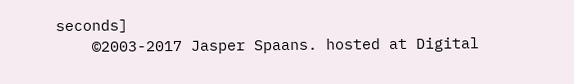seconds]
    ©2003-2017 Jasper Spaans. hosted at Digital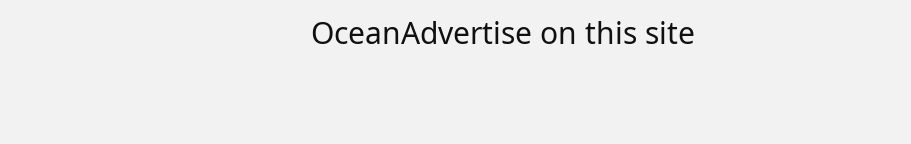OceanAdvertise on this site